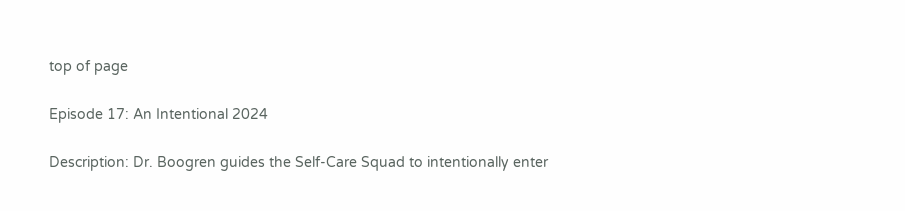top of page

Episode 17: An Intentional 2024

Description: Dr. Boogren guides the Self-Care Squad to intentionally enter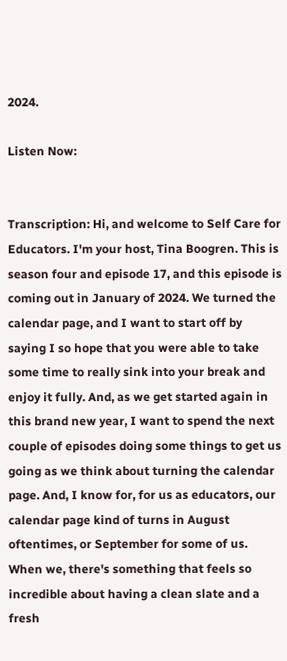2024.

Listen Now:


Transcription: Hi, and welcome to Self Care for Educators. I'm your host, Tina Boogren. This is season four and episode 17, and this episode is coming out in January of 2024. We turned the calendar page, and I want to start off by saying I so hope that you were able to take some time to really sink into your break and enjoy it fully. And, as we get started again in this brand new year, I want to spend the next couple of episodes doing some things to get us going as we think about turning the calendar page. And, I know for, for us as educators, our calendar page kind of turns in August oftentimes, or September for some of us. When we, there's something that feels so incredible about having a clean slate and a fresh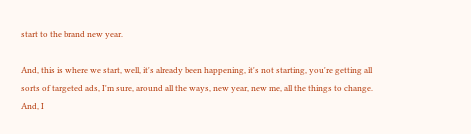start to the brand new year.

And, this is where we start, well, it's already been happening, it's not starting, you're getting all sorts of targeted ads, I'm sure, around all the ways, new year, new me, all the things to change. And, I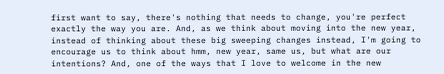first want to say, there's nothing that needs to change, you're perfect exactly the way you are. And, as we think about moving into the new year, instead of thinking about these big sweeping changes instead, I'm going to encourage us to think about hmm, new year, same us, but what are our intentions? And, one of the ways that I love to welcome in the new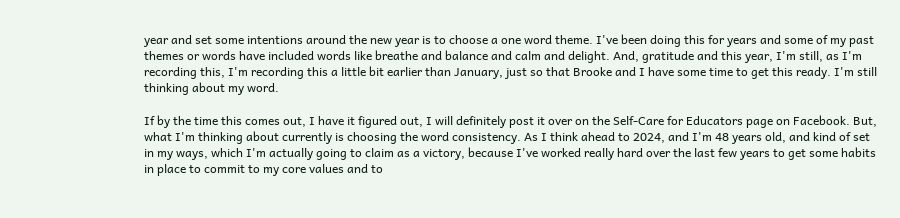year and set some intentions around the new year is to choose a one word theme. I've been doing this for years and some of my past themes or words have included words like breathe and balance and calm and delight. And, gratitude and this year, I'm still, as I'm recording this, I'm recording this a little bit earlier than January, just so that Brooke and I have some time to get this ready. I'm still thinking about my word.

If by the time this comes out, I have it figured out, I will definitely post it over on the Self-Care for Educators page on Facebook. But, what I'm thinking about currently is choosing the word consistency. As I think ahead to 2024, and I'm 48 years old, and kind of set in my ways, which I'm actually going to claim as a victory, because I've worked really hard over the last few years to get some habits in place to commit to my core values and to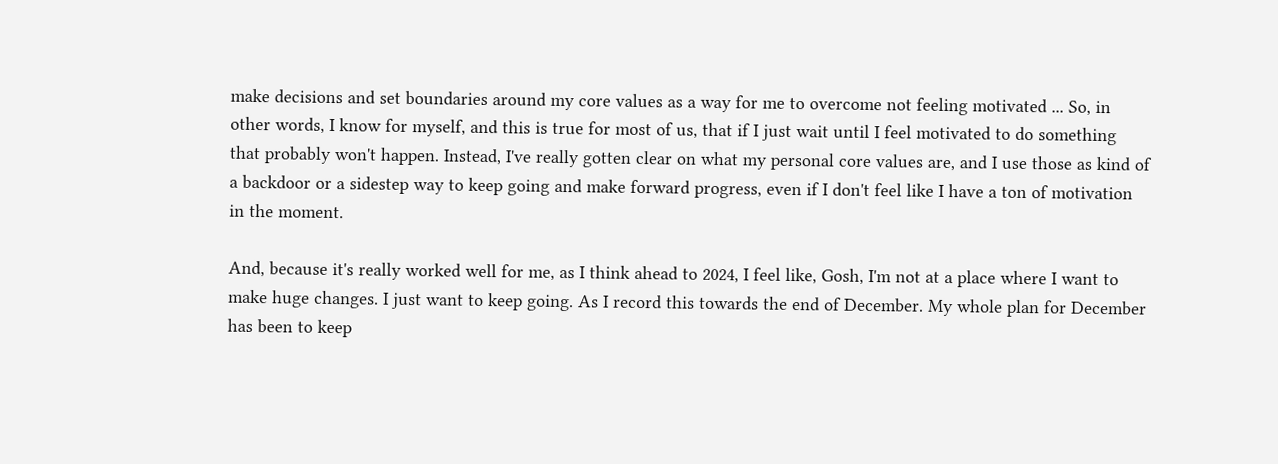make decisions and set boundaries around my core values as a way for me to overcome not feeling motivated ... So, in other words, I know for myself, and this is true for most of us, that if I just wait until I feel motivated to do something that probably won't happen. Instead, I've really gotten clear on what my personal core values are, and I use those as kind of a backdoor or a sidestep way to keep going and make forward progress, even if I don't feel like I have a ton of motivation in the moment.

And, because it's really worked well for me, as I think ahead to 2024, I feel like, Gosh, I'm not at a place where I want to make huge changes. I just want to keep going. As I record this towards the end of December. My whole plan for December has been to keep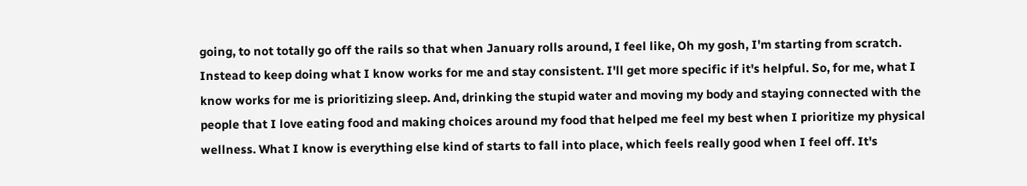going, to not totally go off the rails so that when January rolls around, I feel like, Oh my gosh, I'm starting from scratch. Instead to keep doing what I know works for me and stay consistent. I'll get more specific if it's helpful. So, for me, what I know works for me is prioritizing sleep. And, drinking the stupid water and moving my body and staying connected with the people that I love eating food and making choices around my food that helped me feel my best when I prioritize my physical wellness. What I know is everything else kind of starts to fall into place, which feels really good when I feel off. It's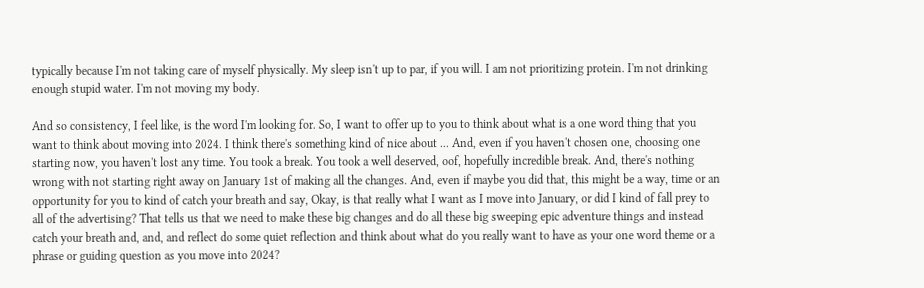typically because I'm not taking care of myself physically. My sleep isn't up to par, if you will. I am not prioritizing protein. I'm not drinking enough stupid water. I'm not moving my body.

And so consistency, I feel like, is the word I'm looking for. So, I want to offer up to you to think about what is a one word thing that you want to think about moving into 2024. I think there's something kind of nice about ... And, even if you haven't chosen one, choosing one starting now, you haven't lost any time. You took a break. You took a well deserved, oof, hopefully incredible break. And, there's nothing wrong with not starting right away on January 1st of making all the changes. And, even if maybe you did that, this might be a way, time or an opportunity for you to kind of catch your breath and say, Okay, is that really what I want as I move into January, or did I kind of fall prey to all of the advertising? That tells us that we need to make these big changes and do all these big sweeping epic adventure things and instead catch your breath and, and, and reflect do some quiet reflection and think about what do you really want to have as your one word theme or a phrase or guiding question as you move into 2024?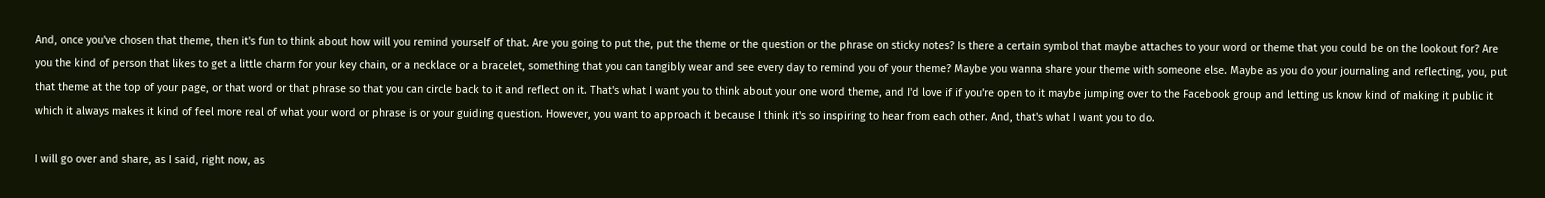And, once you've chosen that theme, then it's fun to think about how will you remind yourself of that. Are you going to put the, put the theme or the question or the phrase on sticky notes? Is there a certain symbol that maybe attaches to your word or theme that you could be on the lookout for? Are you the kind of person that likes to get a little charm for your key chain, or a necklace or a bracelet, something that you can tangibly wear and see every day to remind you of your theme? Maybe you wanna share your theme with someone else. Maybe as you do your journaling and reflecting, you, put that theme at the top of your page, or that word or that phrase so that you can circle back to it and reflect on it. That's what I want you to think about your one word theme, and I'd love if if you're open to it maybe jumping over to the Facebook group and letting us know kind of making it public it which it always makes it kind of feel more real of what your word or phrase is or your guiding question. However, you want to approach it because I think it's so inspiring to hear from each other. And, that's what I want you to do.

I will go over and share, as I said, right now, as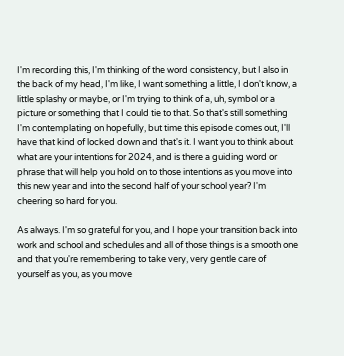I'm recording this, I'm thinking of the word consistency, but I also in the back of my head, I'm like, I want something a little, I don't know, a little splashy or maybe, or I'm trying to think of a, uh, symbol or a picture or something that I could tie to that. So that's still something I'm contemplating on hopefully, but time this episode comes out, I'll have that kind of locked down and that's it. I want you to think about what are your intentions for 2024, and is there a guiding word or phrase that will help you hold on to those intentions as you move into this new year and into the second half of your school year? I'm cheering so hard for you.

As always. I'm so grateful for you, and I hope your transition back into work and school and schedules and all of those things is a smooth one and that you're remembering to take very, very gentle care of yourself as you, as you move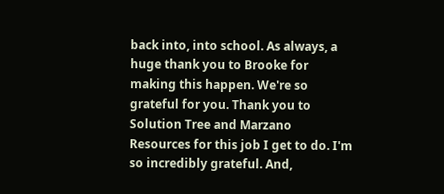back into, into school. As always, a huge thank you to Brooke for making this happen. We're so grateful for you. Thank you to  Solution Tree and Marzano Resources for this job I get to do. I'm so incredibly grateful. And,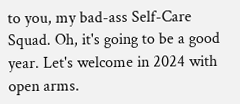to you, my bad-ass Self-Care Squad. Oh, it's going to be a good year. Let's welcome in 2024 with open arms.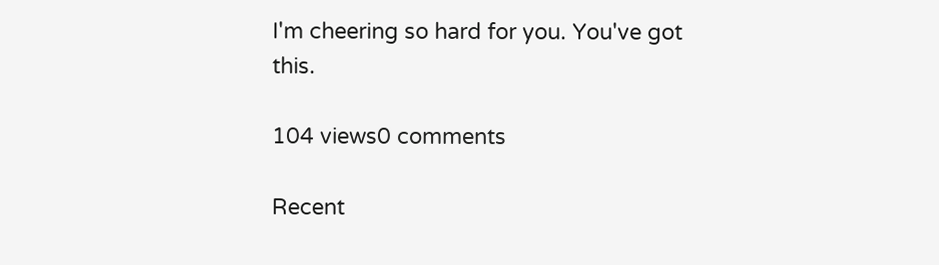I'm cheering so hard for you. You've got this.

104 views0 comments

Recent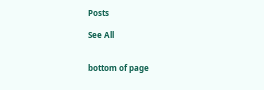Posts

See All


bottom of page